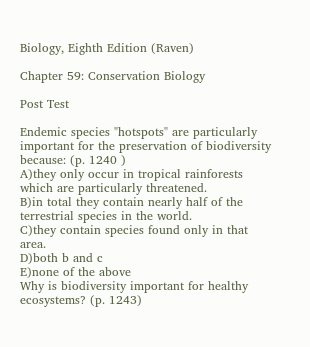Biology, Eighth Edition (Raven)

Chapter 59: Conservation Biology

Post Test

Endemic species "hotspots" are particularly important for the preservation of biodiversity because: (p. 1240 )
A)they only occur in tropical rainforests which are particularly threatened.
B)in total they contain nearly half of the terrestrial species in the world.
C)they contain species found only in that area.
D)both b and c
E)none of the above
Why is biodiversity important for healthy ecosystems? (p. 1243)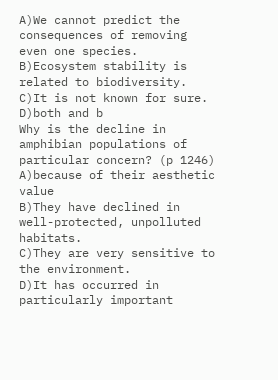A)We cannot predict the consequences of removing even one species.
B)Ecosystem stability is related to biodiversity.
C)It is not known for sure.
D)both and b
Why is the decline in amphibian populations of particular concern? (p 1246)
A)because of their aesthetic value
B)They have declined in well-protected, unpolluted habitats.
C)They are very sensitive to the environment.
D)It has occurred in particularly important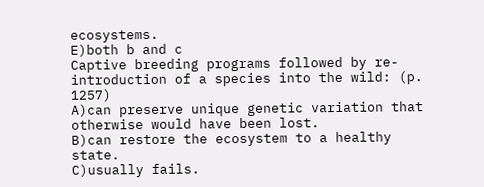ecosystems.
E)both b and c
Captive breeding programs followed by re-introduction of a species into the wild: (p. 1257)
A)can preserve unique genetic variation that otherwise would have been lost.
B)can restore the ecosystem to a healthy state.
C)usually fails.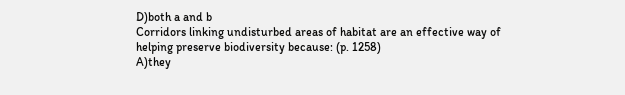D)both a and b
Corridors linking undisturbed areas of habitat are an effective way of helping preserve biodiversity because: (p. 1258)
A)they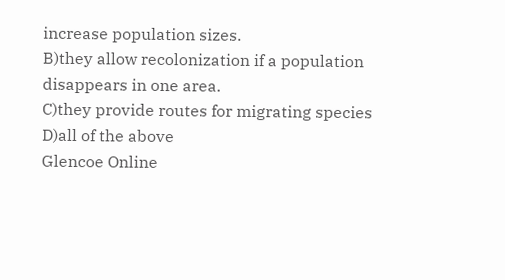increase population sizes.
B)they allow recolonization if a population disappears in one area.
C)they provide routes for migrating species
D)all of the above
Glencoe Online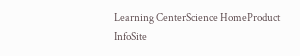Learning CenterScience HomeProduct InfoSite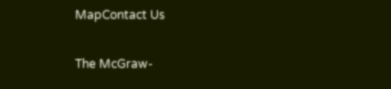MapContact Us

The McGraw-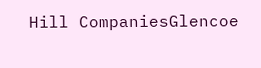Hill CompaniesGlencoe